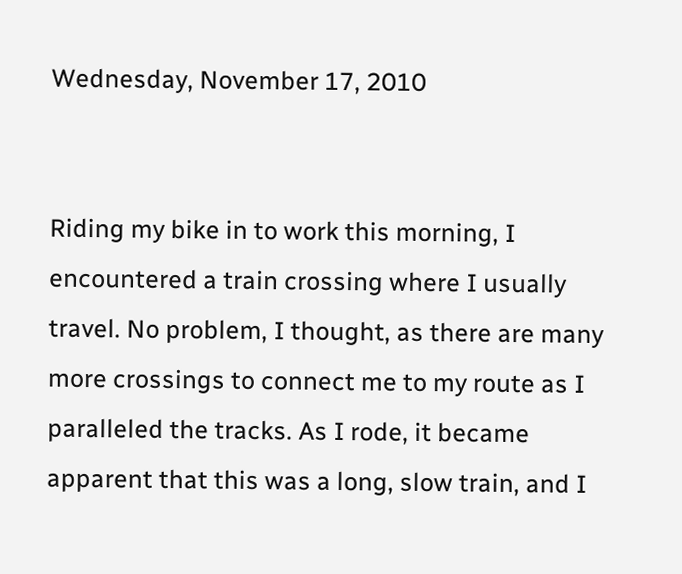Wednesday, November 17, 2010


Riding my bike in to work this morning, I encountered a train crossing where I usually travel. No problem, I thought, as there are many more crossings to connect me to my route as I paralleled the tracks. As I rode, it became apparent that this was a long, slow train, and I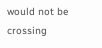would not be crossing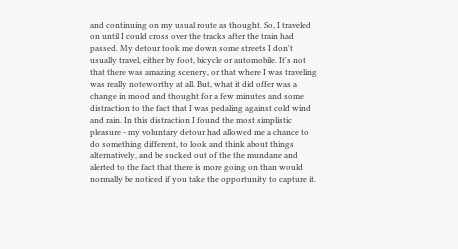and continuing on my usual route as thought. So, I traveled on until I could cross over the tracks after the train had passed. My detour took me down some streets I don't usually travel, either by foot, bicycle or automobile. It's not that there was amazing scenery, or that where I was traveling was really noteworthy at all. But, what it did offer was a change in mood and thought for a few minutes and some distraction to the fact that I was pedaling against cold wind and rain. In this distraction I found the most simplistic pleasure - my voluntary detour had allowed me a chance to do something different, to look and think about things alternatively, and be sucked out of the the mundane and alerted to the fact that there is more going on than would normally be noticed if you take the opportunity to capture it.